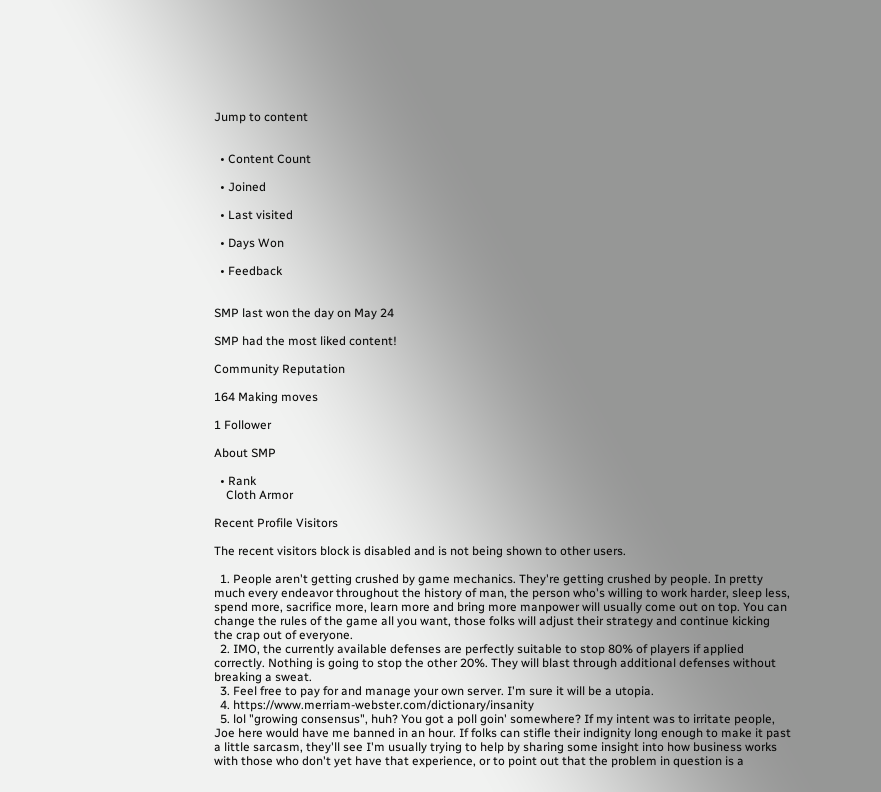Jump to content


  • Content Count

  • Joined

  • Last visited

  • Days Won

  • Feedback


SMP last won the day on May 24

SMP had the most liked content!

Community Reputation

164 Making moves

1 Follower

About SMP

  • Rank
    Cloth Armor

Recent Profile Visitors

The recent visitors block is disabled and is not being shown to other users.

  1. People aren't getting crushed by game mechanics. They're getting crushed by people. In pretty much every endeavor throughout the history of man, the person who's willing to work harder, sleep less, spend more, sacrifice more, learn more and bring more manpower will usually come out on top. You can change the rules of the game all you want, those folks will adjust their strategy and continue kicking the crap out of everyone.
  2. IMO, the currently available defenses are perfectly suitable to stop 80% of players if applied correctly. Nothing is going to stop the other 20%. They will blast through additional defenses without breaking a sweat.
  3. Feel free to pay for and manage your own server. I'm sure it will be a utopia.
  4. https://www.merriam-webster.com/dictionary/insanity
  5. lol "growing consensus", huh? You got a poll goin' somewhere? If my intent was to irritate people, Joe here would have me banned in an hour. If folks can stifle their indignity long enough to make it past a little sarcasm, they'll see I'm usually trying to help by sharing some insight into how business works with those who don't yet have that experience, or to point out that the problem in question is a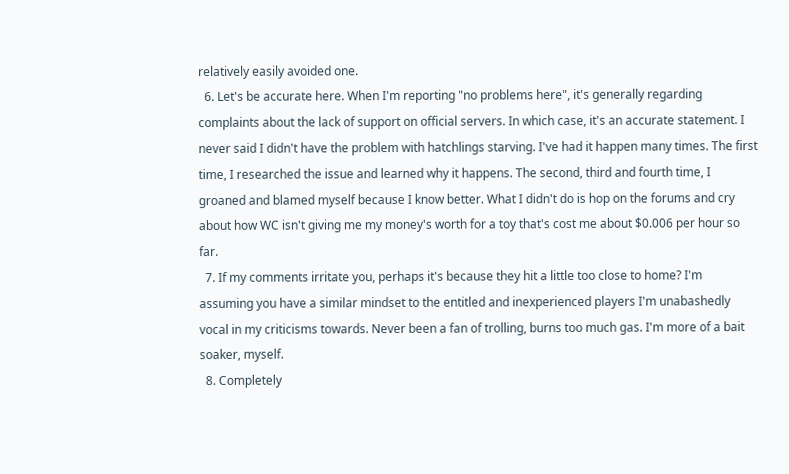relatively easily avoided one.
  6. Let's be accurate here. When I'm reporting "no problems here", it's generally regarding complaints about the lack of support on official servers. In which case, it's an accurate statement. I never said I didn't have the problem with hatchlings starving. I've had it happen many times. The first time, I researched the issue and learned why it happens. The second, third and fourth time, I groaned and blamed myself because I know better. What I didn't do is hop on the forums and cry about how WC isn't giving me my money's worth for a toy that's cost me about $0.006 per hour so far.
  7. If my comments irritate you, perhaps it's because they hit a little too close to home? I'm assuming you have a similar mindset to the entitled and inexperienced players I'm unabashedly vocal in my criticisms towards. Never been a fan of trolling, burns too much gas. I'm more of a bait soaker, myself.
  8. Completely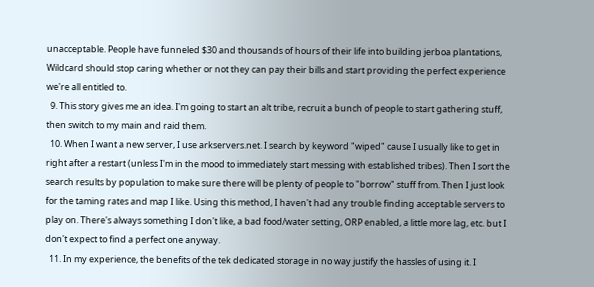unacceptable. People have funneled $30 and thousands of hours of their life into building jerboa plantations, Wildcard should stop caring whether or not they can pay their bills and start providing the perfect experience we're all entitled to.
  9. This story gives me an idea. I'm going to start an alt tribe, recruit a bunch of people to start gathering stuff, then switch to my main and raid them.
  10. When I want a new server, I use arkservers.net. I search by keyword "wiped" cause I usually like to get in right after a restart (unless I'm in the mood to immediately start messing with established tribes). Then I sort the search results by population to make sure there will be plenty of people to "borrow" stuff from. Then I just look for the taming rates and map I like. Using this method, I haven't had any trouble finding acceptable servers to play on. There's always something I don't like, a bad food/water setting, ORP enabled, a little more lag, etc. but I don't expect to find a perfect one anyway.
  11. In my experience, the benefits of the tek dedicated storage in no way justify the hassles of using it. I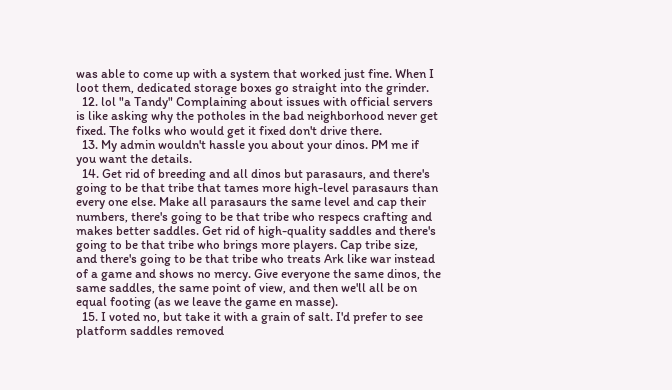was able to come up with a system that worked just fine. When I loot them, dedicated storage boxes go straight into the grinder.
  12. lol "a Tandy" Complaining about issues with official servers is like asking why the potholes in the bad neighborhood never get fixed. The folks who would get it fixed don't drive there.
  13. My admin wouldn't hassle you about your dinos. PM me if you want the details.
  14. Get rid of breeding and all dinos but parasaurs, and there's going to be that tribe that tames more high-level parasaurs than every one else. Make all parasaurs the same level and cap their numbers, there's going to be that tribe who respecs crafting and makes better saddles. Get rid of high-quality saddles and there's going to be that tribe who brings more players. Cap tribe size, and there's going to be that tribe who treats Ark like war instead of a game and shows no mercy. Give everyone the same dinos, the same saddles, the same point of view, and then we'll all be on equal footing (as we leave the game en masse).
  15. I voted no, but take it with a grain of salt. I'd prefer to see platform saddles removed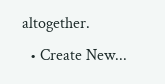altogether.
  • Create New...